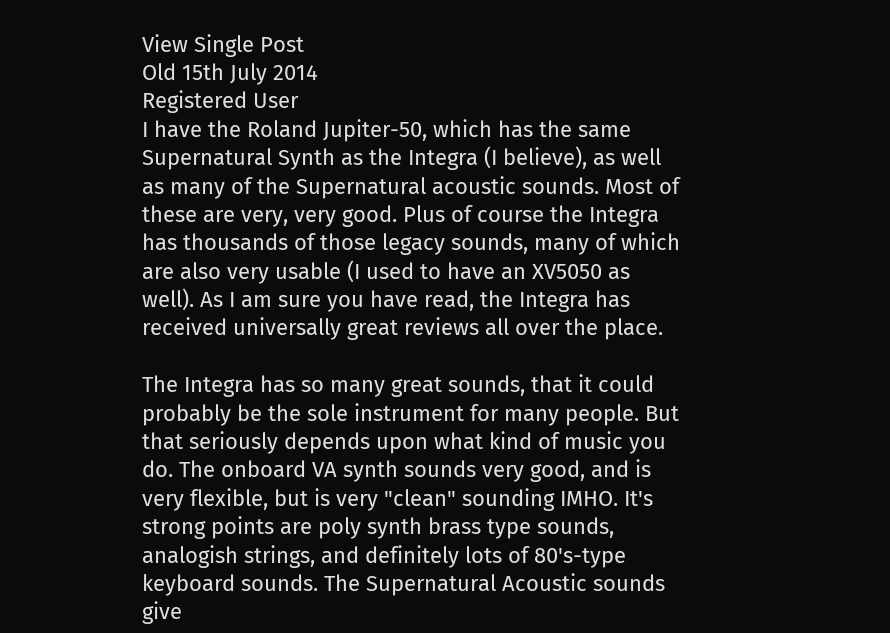View Single Post
Old 15th July 2014
Registered User
I have the Roland Jupiter-50, which has the same Supernatural Synth as the Integra (I believe), as well as many of the Supernatural acoustic sounds. Most of these are very, very good. Plus of course the Integra has thousands of those legacy sounds, many of which are also very usable (I used to have an XV5050 as well). As I am sure you have read, the Integra has received universally great reviews all over the place.

The Integra has so many great sounds, that it could probably be the sole instrument for many people. But that seriously depends upon what kind of music you do. The onboard VA synth sounds very good, and is very flexible, but is very "clean" sounding IMHO. It's strong points are poly synth brass type sounds, analogish strings, and definitely lots of 80's-type keyboard sounds. The Supernatural Acoustic sounds give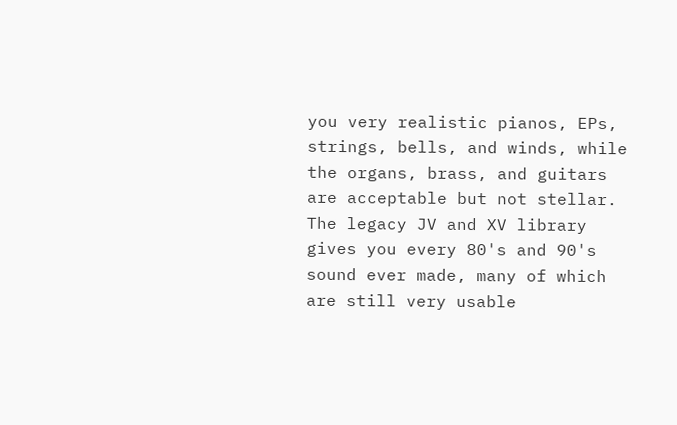you very realistic pianos, EPs, strings, bells, and winds, while the organs, brass, and guitars are acceptable but not stellar. The legacy JV and XV library gives you every 80's and 90's sound ever made, many of which are still very usable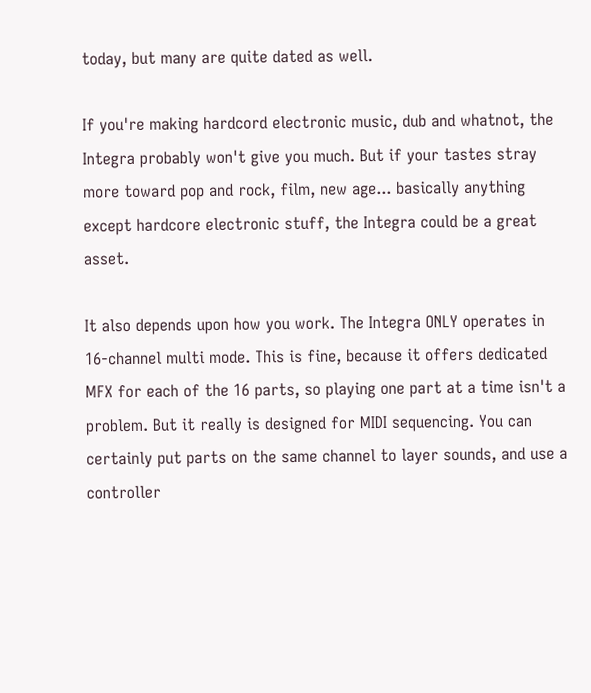today, but many are quite dated as well.

If you're making hardcord electronic music, dub and whatnot, the Integra probably won't give you much. But if your tastes stray more toward pop and rock, film, new age... basically anything except hardcore electronic stuff, the Integra could be a great asset.

It also depends upon how you work. The Integra ONLY operates in 16-channel multi mode. This is fine, because it offers dedicated MFX for each of the 16 parts, so playing one part at a time isn't a problem. But it really is designed for MIDI sequencing. You can certainly put parts on the same channel to layer sounds, and use a controller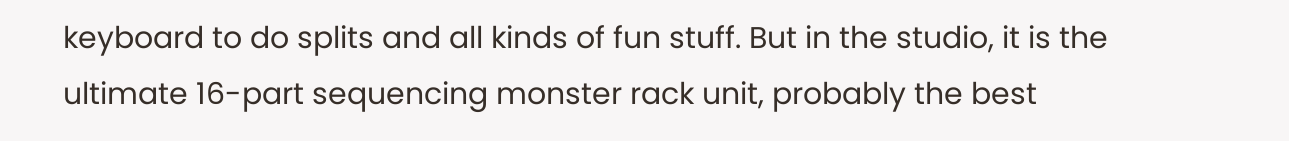keyboard to do splits and all kinds of fun stuff. But in the studio, it is the ultimate 16-part sequencing monster rack unit, probably the best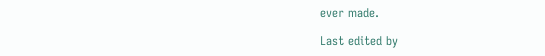ever made.

Last edited by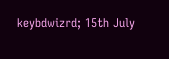keybdwizrd; 15th July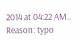2014 at 04:22 AM.. Reason: typo